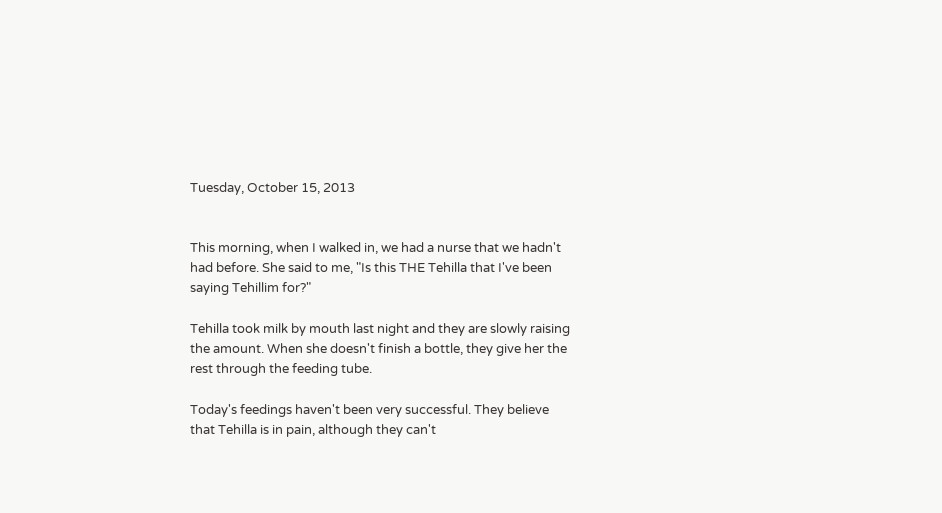Tuesday, October 15, 2013


This morning, when I walked in, we had a nurse that we hadn't had before. She said to me, "Is this THE Tehilla that I've been saying Tehillim for?"

Tehilla took milk by mouth last night and they are slowly raising the amount. When she doesn't finish a bottle, they give her the rest through the feeding tube.

Today's feedings haven't been very successful. They believe that Tehilla is in pain, although they can't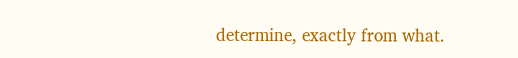determine, exactly from what.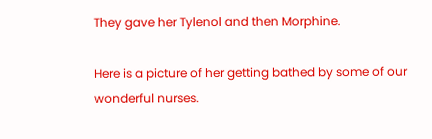They gave her Tylenol and then Morphine.

Here is a picture of her getting bathed by some of our wonderful nurses.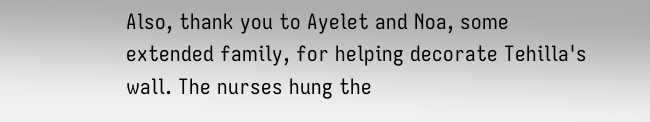Also, thank you to Ayelet and Noa, some extended family, for helping decorate Tehilla's wall. The nurses hung the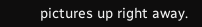pictures up right away.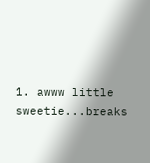1. awww little sweetie...breaks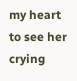my heart to see her crying